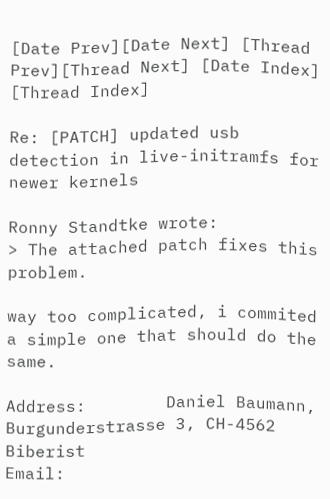[Date Prev][Date Next] [Thread Prev][Thread Next] [Date Index] [Thread Index]

Re: [PATCH] updated usb detection in live-initramfs for newer kernels

Ronny Standtke wrote:
> The attached patch fixes this problem.

way too complicated, i commited a simple one that should do the same.

Address:        Daniel Baumann, Burgunderstrasse 3, CH-4562 Biberist
Email: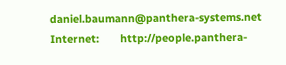daniel.baumann@panthera-systems.net
Internet:       http://people.panthera-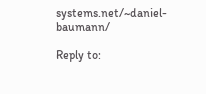systems.net/~daniel-baumann/

Reply to: